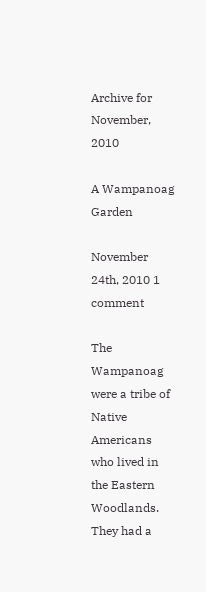Archive for November, 2010

A Wampanoag Garden

November 24th, 2010 1 comment

The Wampanoag were a tribe of Native Americans who lived in the Eastern Woodlands. They had a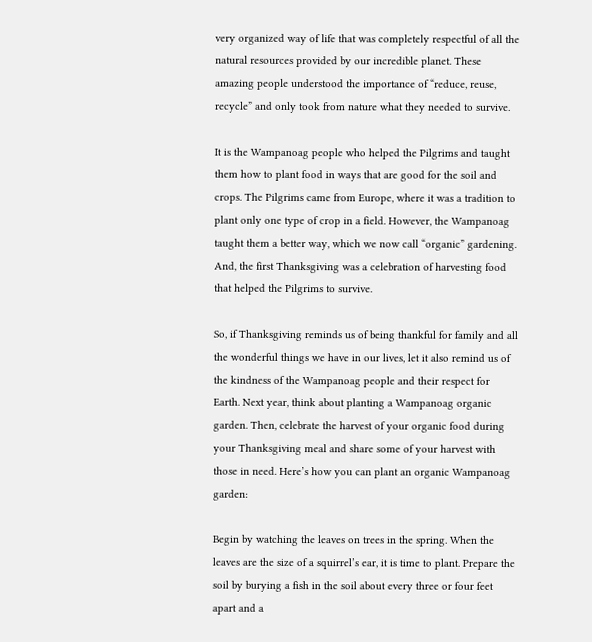very organized way of life that was completely respectful of all the natural resources provided by our incredible planet. These amazing people understood the importance of “reduce, reuse, recycle” and only took from nature what they needed to survive.

It is the Wampanoag people who helped the Pilgrims and taught them how to plant food in ways that are good for the soil and crops. The Pilgrims came from Europe, where it was a tradition to plant only one type of crop in a field. However, the Wampanoag taught them a better way, which we now call “organic” gardening. And, the first Thanksgiving was a celebration of harvesting food that helped the Pilgrims to survive.

So, if Thanksgiving reminds us of being thankful for family and all the wonderful things we have in our lives, let it also remind us of the kindness of the Wampanoag people and their respect for Earth. Next year, think about planting a Wampanoag organic garden. Then, celebrate the harvest of your organic food during your Thanksgiving meal and share some of your harvest with those in need. Here’s how you can plant an organic Wampanoag garden:

Begin by watching the leaves on trees in the spring. When the leaves are the size of a squirrel’s ear, it is time to plant. Prepare the soil by burying a fish in the soil about every three or four feet apart and a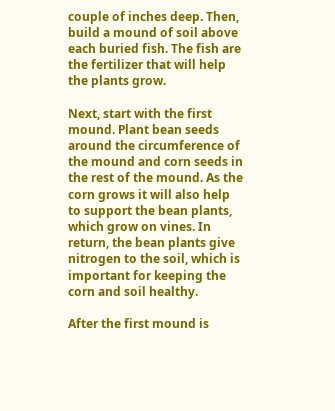couple of inches deep. Then, build a mound of soil above each buried fish. The fish are the fertilizer that will help the plants grow.

Next, start with the first mound. Plant bean seeds around the circumference of the mound and corn seeds in the rest of the mound. As the corn grows it will also help to support the bean plants, which grow on vines. In return, the bean plants give nitrogen to the soil, which is important for keeping the corn and soil healthy.

After the first mound is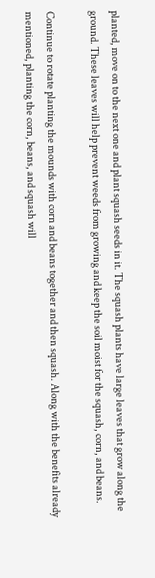planted, move on to the next one and plant squash seeds in it. The squash plants have large leaves that grow along the ground. These leaves will help prevent weeds from growing and keep the soil moist for the squash, corn, and beans.

Continue to rotate planting the mounds with corn and beans together and then squash. Along with the benefits already mentioned, planting the corn, beans, and squash will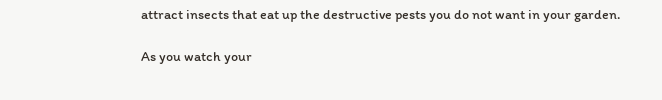attract insects that eat up the destructive pests you do not want in your garden.

As you watch your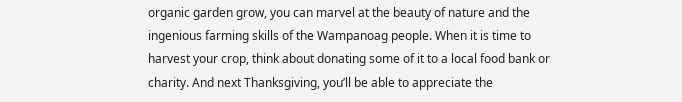organic garden grow, you can marvel at the beauty of nature and the ingenious farming skills of the Wampanoag people. When it is time to harvest your crop, think about donating some of it to a local food bank or charity. And next Thanksgiving, you’ll be able to appreciate the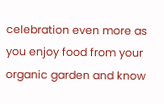celebration even more as you enjoy food from your organic garden and know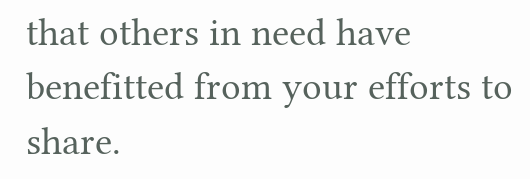that others in need have benefitted from your efforts to share.